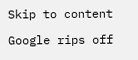Skip to content

Google rips off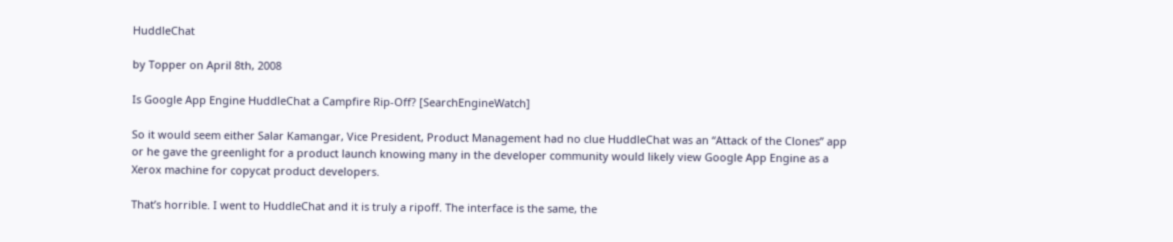HuddleChat

by Topper on April 8th, 2008

Is Google App Engine HuddleChat a Campfire Rip-Off? [SearchEngineWatch]

So it would seem either Salar Kamangar, Vice President, Product Management had no clue HuddleChat was an “Attack of the Clones” app or he gave the greenlight for a product launch knowing many in the developer community would likely view Google App Engine as a Xerox machine for copycat product developers.

That’s horrible. I went to HuddleChat and it is truly a ripoff. The interface is the same, the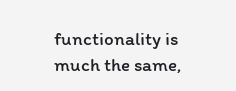functionality is much the same,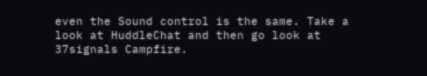even the Sound control is the same. Take a look at HuddleChat and then go look at 37signals Campfire.